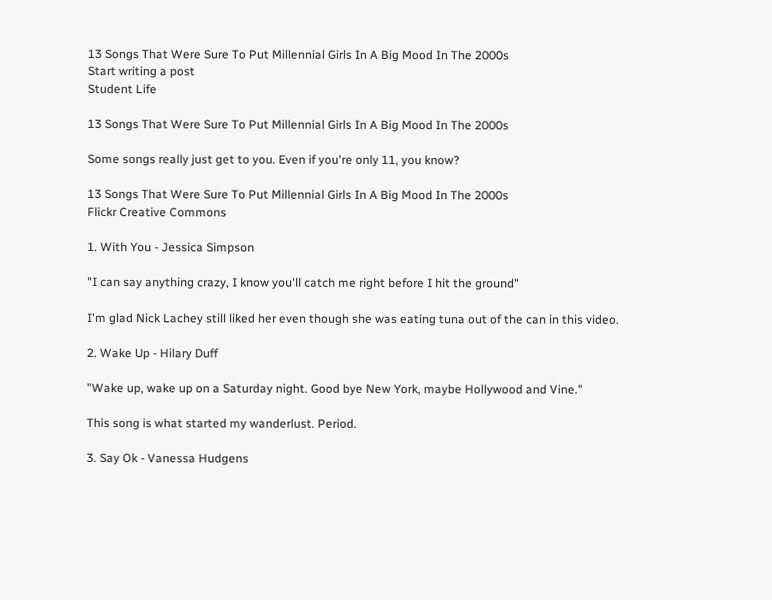13 Songs That Were Sure To Put Millennial Girls In A Big Mood In The 2000s
Start writing a post
Student Life

13 Songs That Were Sure To Put Millennial Girls In A Big Mood In The 2000s

Some songs really just get to you. Even if you're only 11, you know?

13 Songs That Were Sure To Put Millennial Girls In A Big Mood In The 2000s
Flickr Creative Commons

1. With You - Jessica Simpson

"I can say anything crazy, I know you'll catch me right before I hit the ground"

I'm glad Nick Lachey still liked her even though she was eating tuna out of the can in this video.

2. Wake Up - Hilary Duff

"Wake up, wake up on a Saturday night. Good bye New York, maybe Hollywood and Vine."

This song is what started my wanderlust. Period.

3. Say Ok - Vanessa Hudgens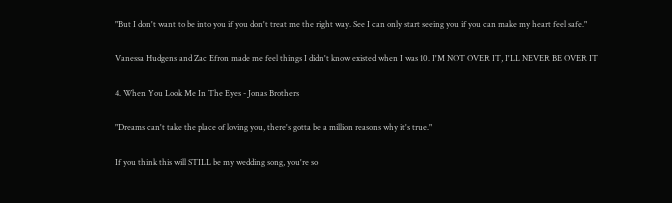"But I don't want to be into you if you don't treat me the right way. See I can only start seeing you if you can make my heart feel safe."

Vanessa Hudgens and Zac Efron made me feel things I didn't know existed when I was 10. I'M NOT OVER IT, I'LL NEVER BE OVER IT

4. When You Look Me In The Eyes - Jonas Brothers

"Dreams can't take the place of loving you, there's gotta be a million reasons why it's true."

If you think this will STILL be my wedding song, you're so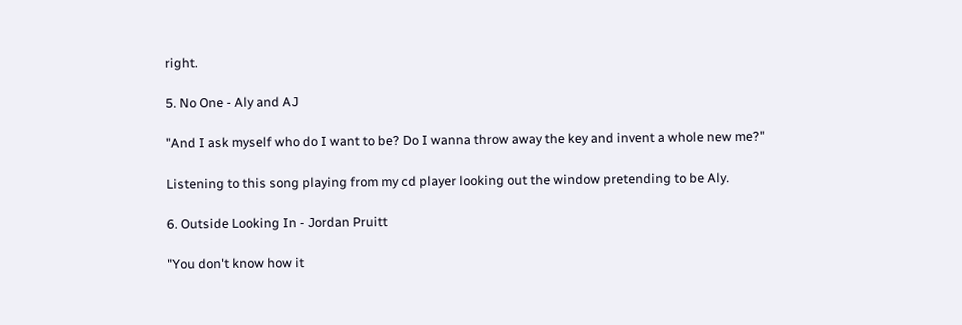right.

5. No One - Aly and AJ

"And I ask myself who do I want to be? Do I wanna throw away the key and invent a whole new me?"

Listening to this song playing from my cd player looking out the window pretending to be Aly.

6. Outside Looking In - Jordan Pruitt

"You don't know how it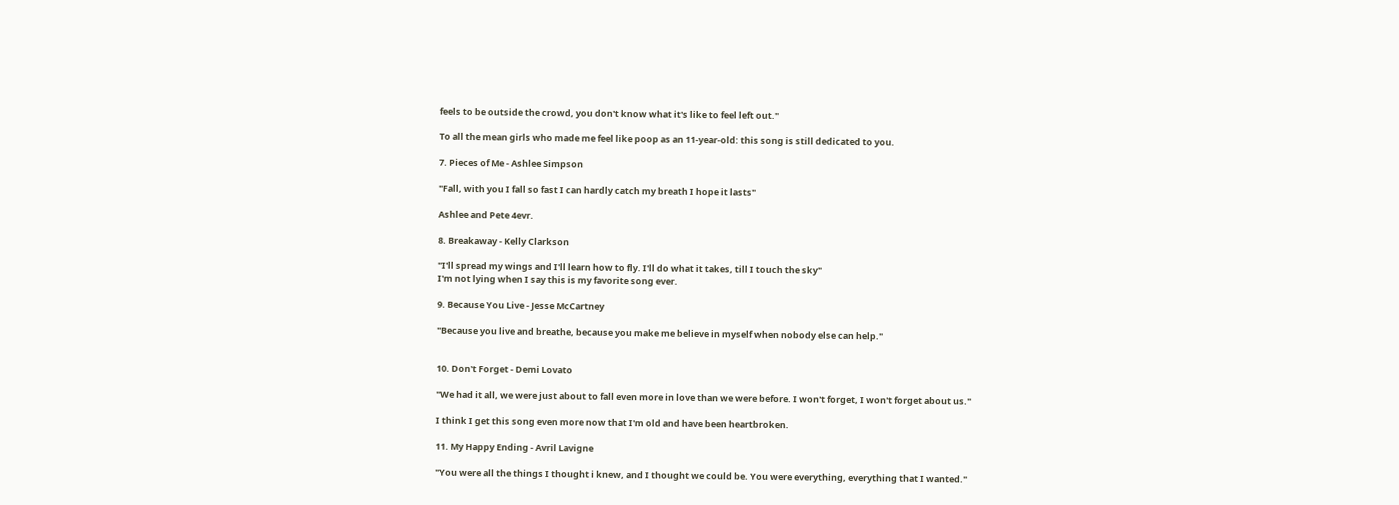feels to be outside the crowd, you don't know what it's like to feel left out."

To all the mean girls who made me feel like poop as an 11-year-old: this song is still dedicated to you.

7. Pieces of Me - Ashlee Simpson

"Fall, with you I fall so fast I can hardly catch my breath I hope it lasts"

Ashlee and Pete 4evr.

8. Breakaway - Kelly Clarkson

"I'll spread my wings and I'll learn how to fly. I'll do what it takes, till I touch the sky"
I'm not lying when I say this is my favorite song ever.

9. Because You Live - Jesse McCartney

"Because you live and breathe, because you make me believe in myself when nobody else can help."


10. Don't Forget - Demi Lovato

"We had it all, we were just about to fall even more in love than we were before. I won't forget, I won't forget about us."

I think I get this song even more now that I'm old and have been heartbroken.

11. My Happy Ending - Avril Lavigne

"You were all the things I thought i knew, and I thought we could be. You were everything, everything that I wanted."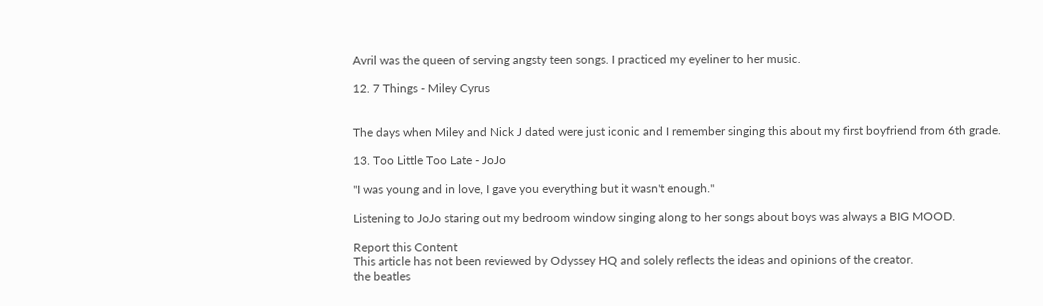Avril was the queen of serving angsty teen songs. I practiced my eyeliner to her music.

12. 7 Things - Miley Cyrus


The days when Miley and Nick J dated were just iconic and I remember singing this about my first boyfriend from 6th grade.

13. Too Little Too Late - JoJo

"I was young and in love, I gave you everything but it wasn't enough."

Listening to JoJo staring out my bedroom window singing along to her songs about boys was always a BIG MOOD.

Report this Content
This article has not been reviewed by Odyssey HQ and solely reflects the ideas and opinions of the creator.
the beatles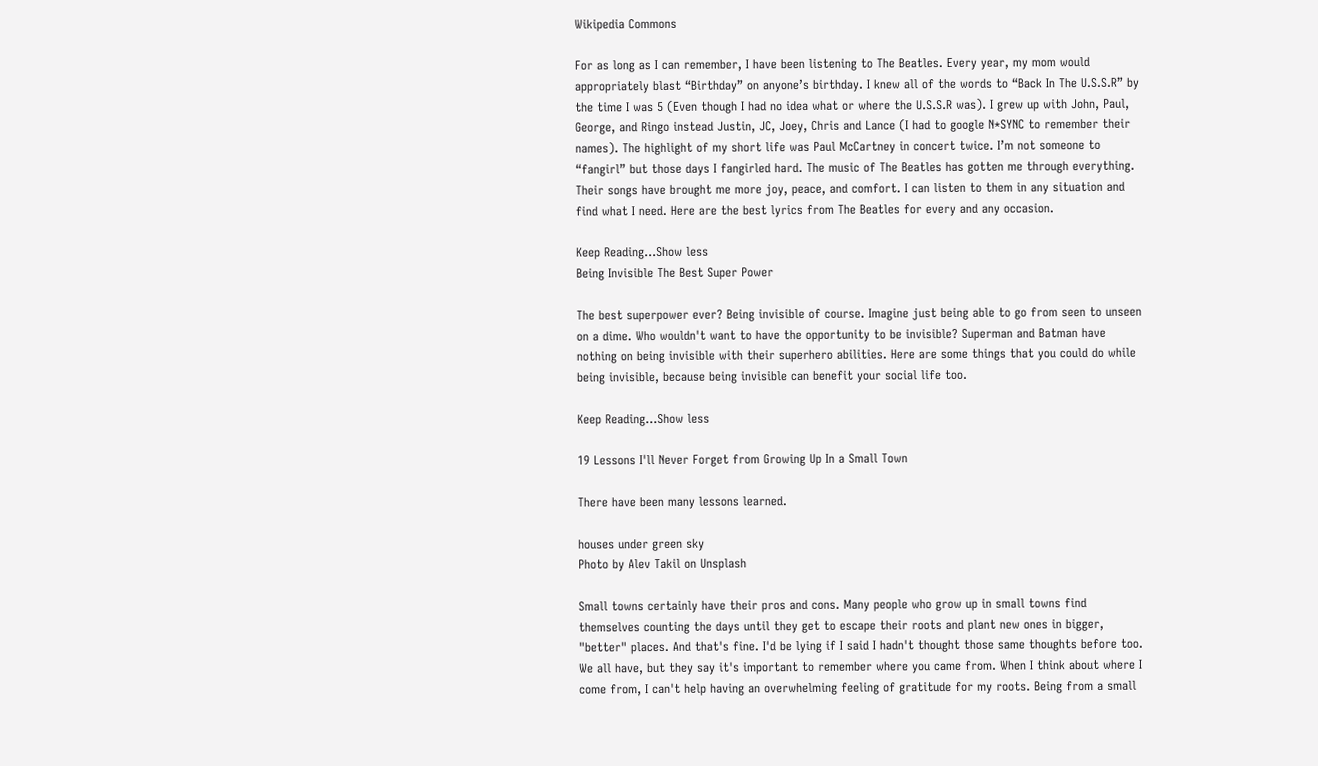Wikipedia Commons

For as long as I can remember, I have been listening to The Beatles. Every year, my mom would appropriately blast “Birthday” on anyone’s birthday. I knew all of the words to “Back In The U.S.S.R” by the time I was 5 (Even though I had no idea what or where the U.S.S.R was). I grew up with John, Paul, George, and Ringo instead Justin, JC, Joey, Chris and Lance (I had to google N*SYNC to remember their names). The highlight of my short life was Paul McCartney in concert twice. I’m not someone to “fangirl” but those days I fangirled hard. The music of The Beatles has gotten me through everything. Their songs have brought me more joy, peace, and comfort. I can listen to them in any situation and find what I need. Here are the best lyrics from The Beatles for every and any occasion.

Keep Reading...Show less
Being Invisible The Best Super Power

The best superpower ever? Being invisible of course. Imagine just being able to go from seen to unseen on a dime. Who wouldn't want to have the opportunity to be invisible? Superman and Batman have nothing on being invisible with their superhero abilities. Here are some things that you could do while being invisible, because being invisible can benefit your social life too.

Keep Reading...Show less

19 Lessons I'll Never Forget from Growing Up In a Small Town

There have been many lessons learned.

houses under green sky
Photo by Alev Takil on Unsplash

Small towns certainly have their pros and cons. Many people who grow up in small towns find themselves counting the days until they get to escape their roots and plant new ones in bigger, "better" places. And that's fine. I'd be lying if I said I hadn't thought those same thoughts before too. We all have, but they say it's important to remember where you came from. When I think about where I come from, I can't help having an overwhelming feeling of gratitude for my roots. Being from a small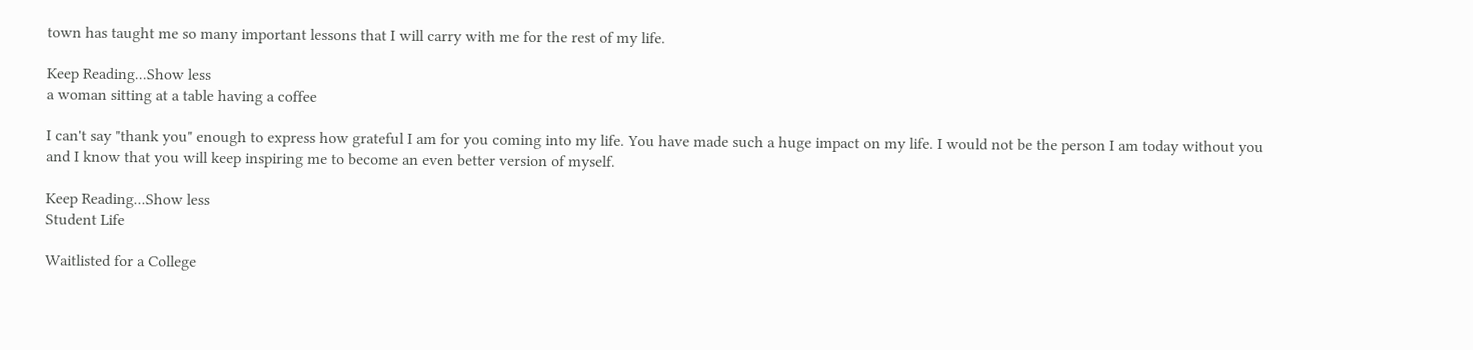town has taught me so many important lessons that I will carry with me for the rest of my life.

Keep Reading...Show less
a woman sitting at a table having a coffee

I can't say "thank you" enough to express how grateful I am for you coming into my life. You have made such a huge impact on my life. I would not be the person I am today without you and I know that you will keep inspiring me to become an even better version of myself.

Keep Reading...Show less
Student Life

Waitlisted for a College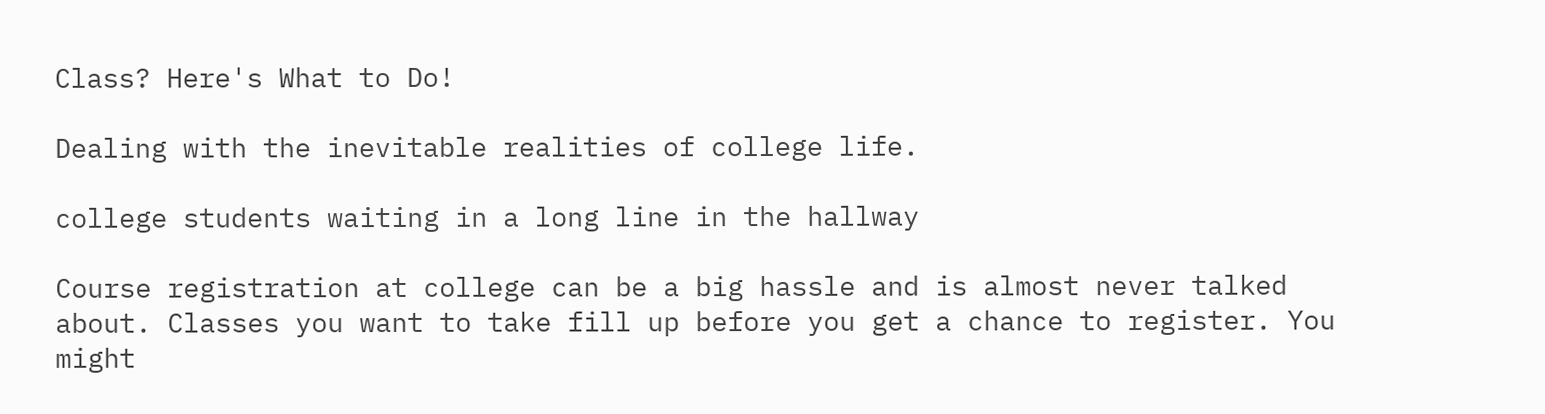Class? Here's What to Do!

Dealing with the inevitable realities of college life.

college students waiting in a long line in the hallway

Course registration at college can be a big hassle and is almost never talked about. Classes you want to take fill up before you get a chance to register. You might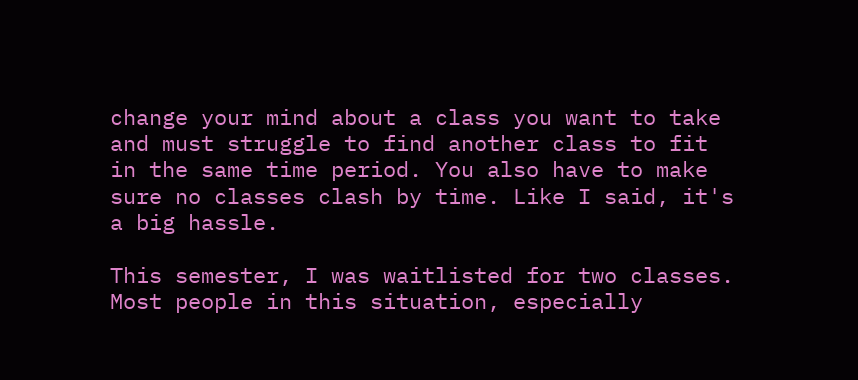change your mind about a class you want to take and must struggle to find another class to fit in the same time period. You also have to make sure no classes clash by time. Like I said, it's a big hassle.

This semester, I was waitlisted for two classes. Most people in this situation, especially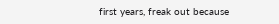first years, freak out because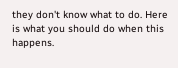they don't know what to do. Here is what you should do when this happens.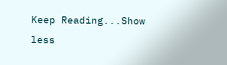Keep Reading...Show less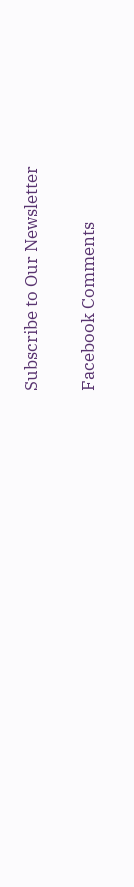Subscribe to Our Newsletter

Facebook Comments